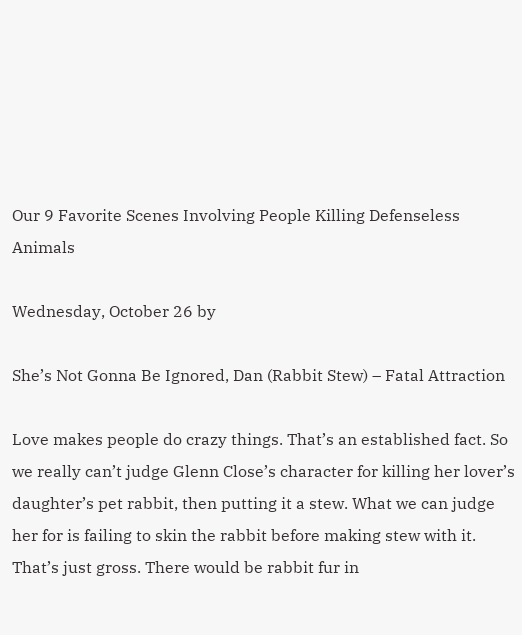Our 9 Favorite Scenes Involving People Killing Defenseless Animals

Wednesday, October 26 by

She’s Not Gonna Be Ignored, Dan (Rabbit Stew) – Fatal Attraction

Love makes people do crazy things. That’s an established fact. So we really can’t judge Glenn Close’s character for killing her lover’s daughter’s pet rabbit, then putting it a stew. What we can judge her for is failing to skin the rabbit before making stew with it. That’s just gross. There would be rabbit fur in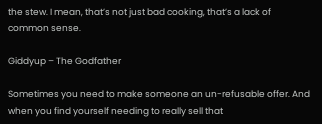the stew. I mean, that’s not just bad cooking, that’s a lack of common sense.

Giddyup – The Godfather

Sometimes you need to make someone an un-refusable offer. And when you find yourself needing to really sell that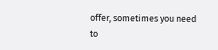offer, sometimes you need to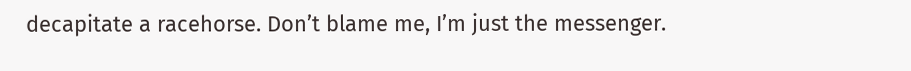decapitate a racehorse. Don’t blame me, I’m just the messenger.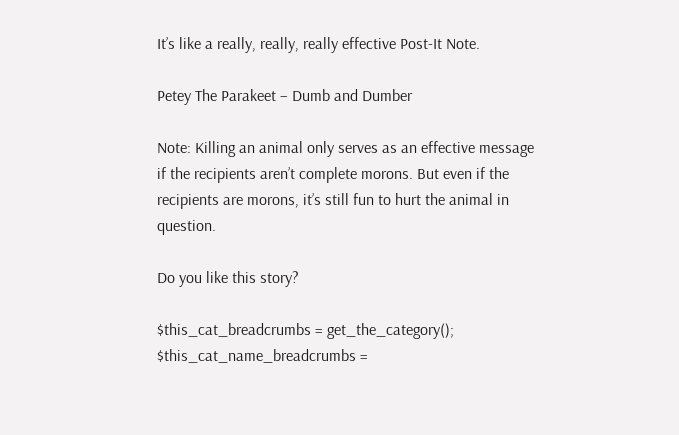It’s like a really, really, really effective Post-It Note.

Petey The Parakeet – Dumb and Dumber

Note: Killing an animal only serves as an effective message if the recipients aren’t complete morons. But even if the recipients are morons, it’s still fun to hurt the animal in question.

Do you like this story?

$this_cat_breadcrumbs = get_the_category(); $this_cat_name_breadcrumbs =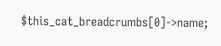$this_cat_breadcrumbs[0]->name;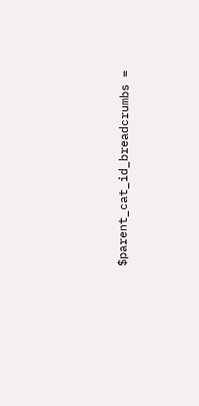$parent_cat_id_breadcrumbs =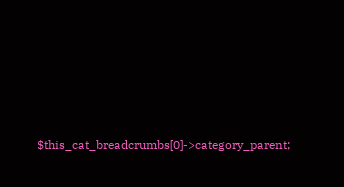$this_cat_breadcrumbs[0]->category_parent;